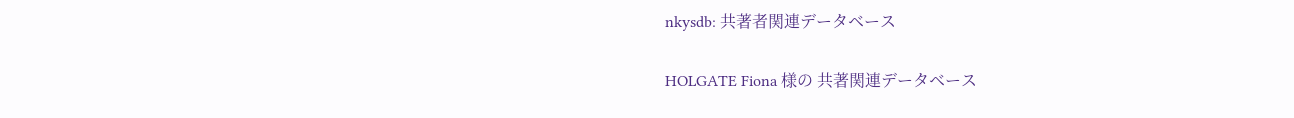nkysdb: 共著者関連データベース

HOLGATE Fiona 様の 共著関連データベース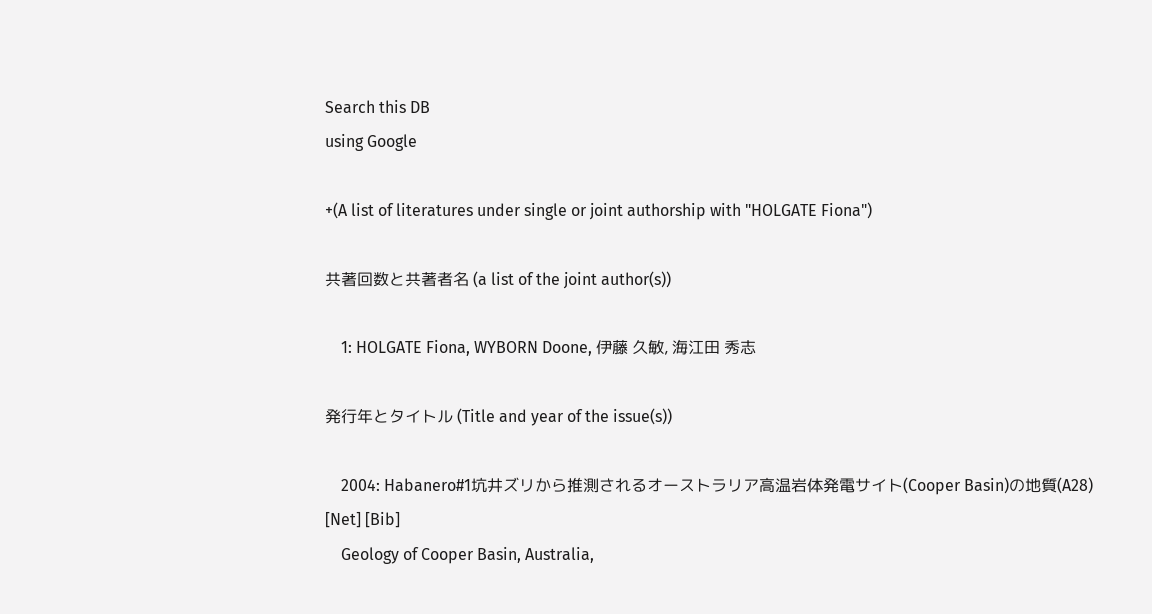Search this DB
using Google

+(A list of literatures under single or joint authorship with "HOLGATE Fiona")

共著回数と共著者名 (a list of the joint author(s))

    1: HOLGATE Fiona, WYBORN Doone, 伊藤 久敏, 海江田 秀志

発行年とタイトル (Title and year of the issue(s))

    2004: Habanero#1坑井ズリから推測されるオーストラリア高温岩体発電サイト(Cooper Basin)の地質(A28) [Net] [Bib]
    Geology of Cooper Basin, Australia,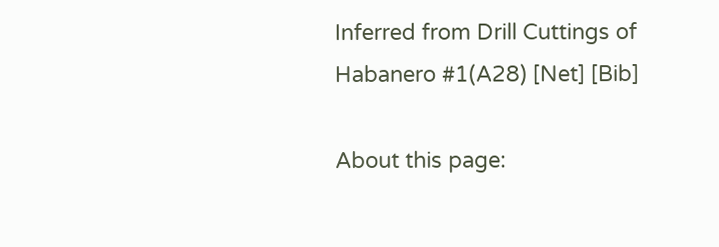Inferred from Drill Cuttings of Habanero #1(A28) [Net] [Bib]

About this page: